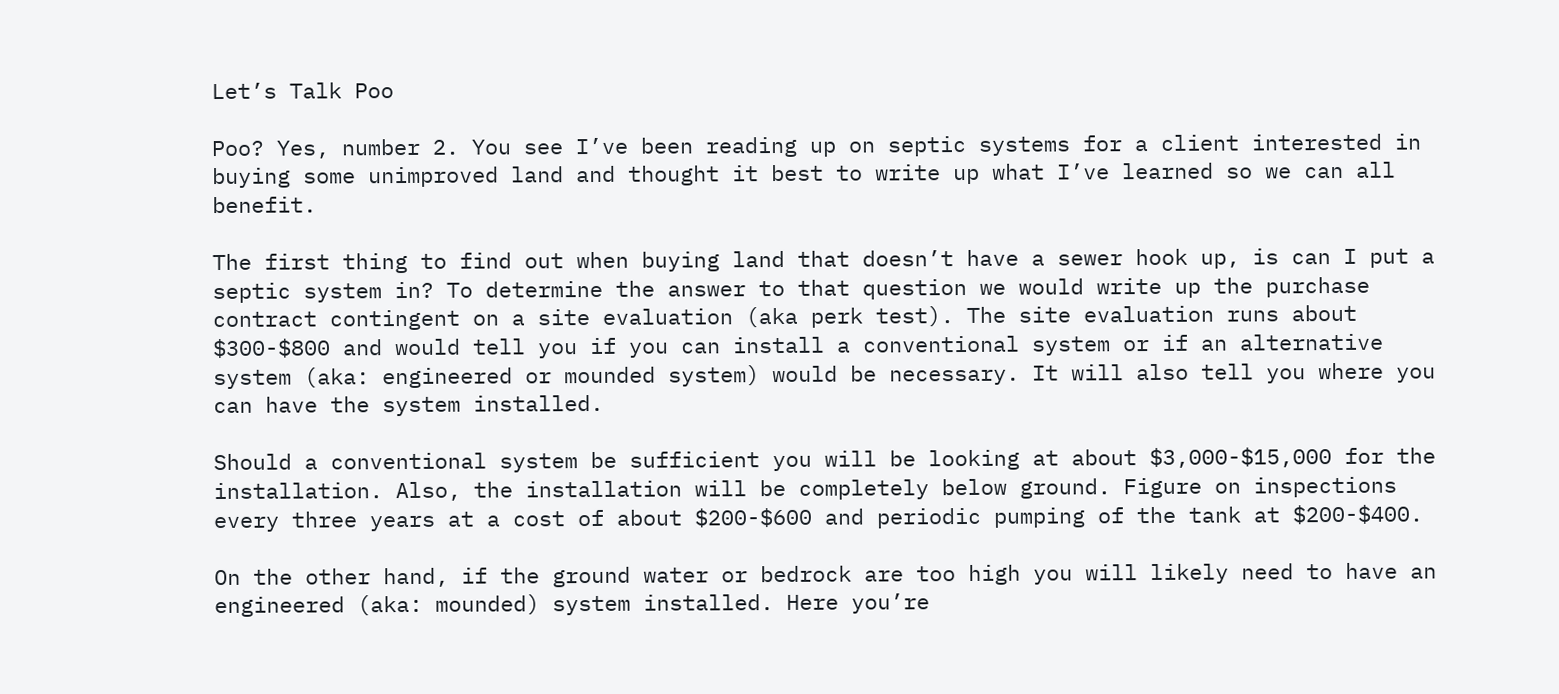Let’s Talk Poo

Poo? Yes, number 2. You see I’ve been reading up on septic systems for a client interested in buying some unimproved land and thought it best to write up what I’ve learned so we can all benefit.

The first thing to find out when buying land that doesn’t have a sewer hook up, is can I put a septic system in? To determine the answer to that question we would write up the purchase contract contingent on a site evaluation (aka perk test). The site evaluation runs about $300-$800 and would tell you if you can install a conventional system or if an alternative system (aka: engineered or mounded system) would be necessary. It will also tell you where you can have the system installed.

Should a conventional system be sufficient you will be looking at about $3,000-$15,000 for the installation. Also, the installation will be completely below ground. Figure on inspections every three years at a cost of about $200-$600 and periodic pumping of the tank at $200-$400.

On the other hand, if the ground water or bedrock are too high you will likely need to have an engineered (aka: mounded) system installed. Here you’re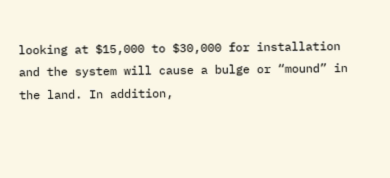looking at $15,000 to $30,000 for installation and the system will cause a bulge or “mound” in the land. In addition,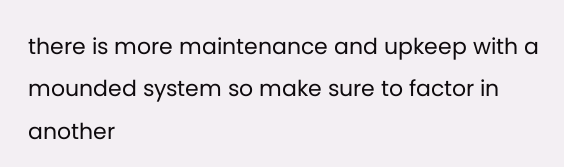there is more maintenance and upkeep with a mounded system so make sure to factor in another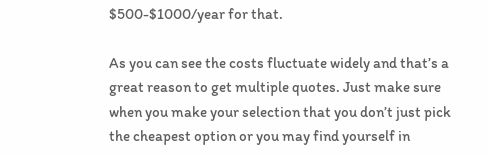$500-$1000/year for that.

As you can see the costs fluctuate widely and that’s a great reason to get multiple quotes. Just make sure when you make your selection that you don’t just pick the cheapest option or you may find yourself in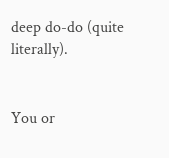deep do-do (quite literally).


You or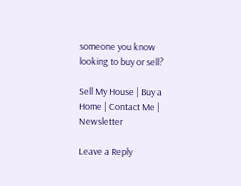someone you know looking to buy or sell?

Sell My House | Buy a Home | Contact Me | Newsletter

Leave a Reply